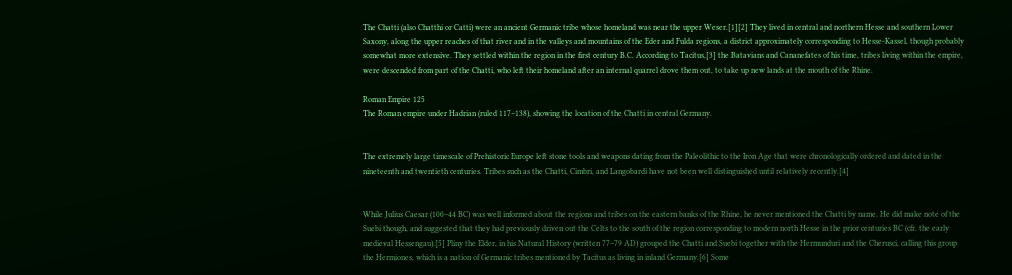The Chatti (also Chatthi or Catti) were an ancient Germanic tribe whose homeland was near the upper Weser.[1][2] They lived in central and northern Hesse and southern Lower Saxony, along the upper reaches of that river and in the valleys and mountains of the Eder and Fulda regions, a district approximately corresponding to Hesse-Kassel, though probably somewhat more extensive. They settled within the region in the first century B.C. According to Tacitus,[3] the Batavians and Cananefates of his time, tribes living within the empire, were descended from part of the Chatti, who left their homeland after an internal quarrel drove them out, to take up new lands at the mouth of the Rhine.

Roman Empire 125
The Roman empire under Hadrian (ruled 117–138), showing the location of the Chatti in central Germany.


The extremely large timescale of Prehistoric Europe left stone tools and weapons dating from the Paleolithic to the Iron Age that were chronologically ordered and dated in the nineteenth and twentieth centuries. Tribes such as the Chatti, Cimbri, and Langobardi have not been well distinguished until relatively recently.[4]


While Julius Caesar (100–44 BC) was well informed about the regions and tribes on the eastern banks of the Rhine, he never mentioned the Chatti by name. He did make note of the Suebi though, and suggested that they had previously driven out the Celts to the south of the region corresponding to modern north Hesse in the prior centuries BC (cfr. the early medieval Hessengau).[5] Pliny the Elder, in his Natural History (written 77–79 AD) grouped the Chatti and Suebi together with the Hermunduri and the Cherusci, calling this group the Hermiones, which is a nation of Germanic tribes mentioned by Tacitus as living in inland Germany.[6] Some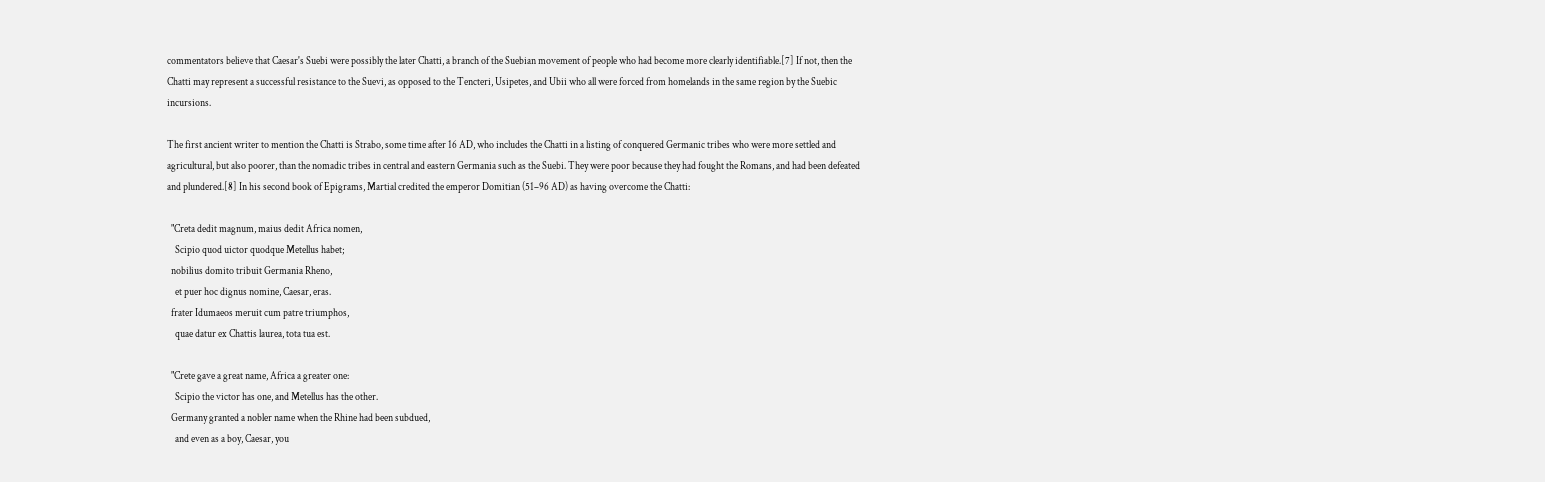commentators believe that Caesar's Suebi were possibly the later Chatti, a branch of the Suebian movement of people who had become more clearly identifiable.[7] If not, then the Chatti may represent a successful resistance to the Suevi, as opposed to the Tencteri, Usipetes, and Ubii who all were forced from homelands in the same region by the Suebic incursions.

The first ancient writer to mention the Chatti is Strabo, some time after 16 AD, who includes the Chatti in a listing of conquered Germanic tribes who were more settled and agricultural, but also poorer, than the nomadic tribes in central and eastern Germania such as the Suebi. They were poor because they had fought the Romans, and had been defeated and plundered.[8] In his second book of Epigrams, Martial credited the emperor Domitian (51–96 AD) as having overcome the Chatti:

  "Creta dedit magnum, maius dedit Africa nomen,
    Scipio quod uictor quodque Metellus habet;
  nobilius domito tribuit Germania Rheno,
    et puer hoc dignus nomine, Caesar, eras.
  frater Idumaeos meruit cum patre triumphos,
    quae datur ex Chattis laurea, tota tua est.

  "Crete gave a great name, Africa a greater one:
    Scipio the victor has one, and Metellus has the other.
  Germany granted a nobler name when the Rhine had been subdued,
    and even as a boy, Caesar, you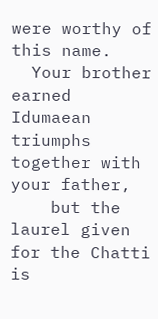were worthy of this name.
  Your brother earned Idumaean triumphs together with your father,
    but the laurel given for the Chatti is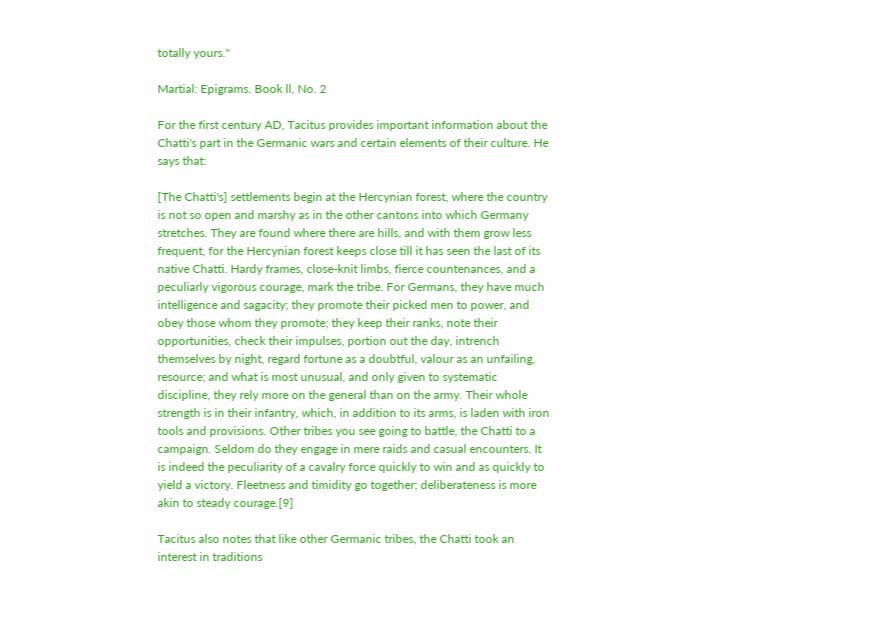totally yours."

Martial: Epigrams. Book ll, No. 2

For the first century AD, Tacitus provides important information about the Chatti's part in the Germanic wars and certain elements of their culture. He says that:

[The Chatti's] settlements begin at the Hercynian forest, where the country is not so open and marshy as in the other cantons into which Germany stretches. They are found where there are hills, and with them grow less frequent, for the Hercynian forest keeps close till it has seen the last of its native Chatti. Hardy frames, close-knit limbs, fierce countenances, and a peculiarly vigorous courage, mark the tribe. For Germans, they have much intelligence and sagacity; they promote their picked men to power, and obey those whom they promote; they keep their ranks, note their opportunities, check their impulses, portion out the day, intrench themselves by night, regard fortune as a doubtful, valour as an unfailing, resource; and what is most unusual, and only given to systematic discipline, they rely more on the general than on the army. Their whole strength is in their infantry, which, in addition to its arms, is laden with iron tools and provisions. Other tribes you see going to battle, the Chatti to a campaign. Seldom do they engage in mere raids and casual encounters. It is indeed the peculiarity of a cavalry force quickly to win and as quickly to yield a victory. Fleetness and timidity go together; deliberateness is more akin to steady courage.[9]

Tacitus also notes that like other Germanic tribes, the Chatti took an interest in traditions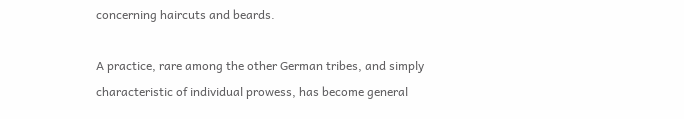concerning haircuts and beards.

A practice, rare among the other German tribes, and simply characteristic of individual prowess, has become general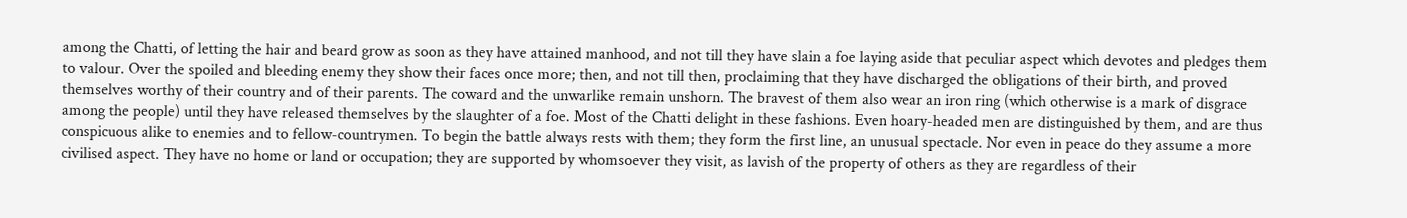among the Chatti, of letting the hair and beard grow as soon as they have attained manhood, and not till they have slain a foe laying aside that peculiar aspect which devotes and pledges them to valour. Over the spoiled and bleeding enemy they show their faces once more; then, and not till then, proclaiming that they have discharged the obligations of their birth, and proved themselves worthy of their country and of their parents. The coward and the unwarlike remain unshorn. The bravest of them also wear an iron ring (which otherwise is a mark of disgrace among the people) until they have released themselves by the slaughter of a foe. Most of the Chatti delight in these fashions. Even hoary-headed men are distinguished by them, and are thus conspicuous alike to enemies and to fellow-countrymen. To begin the battle always rests with them; they form the first line, an unusual spectacle. Nor even in peace do they assume a more civilised aspect. They have no home or land or occupation; they are supported by whomsoever they visit, as lavish of the property of others as they are regardless of their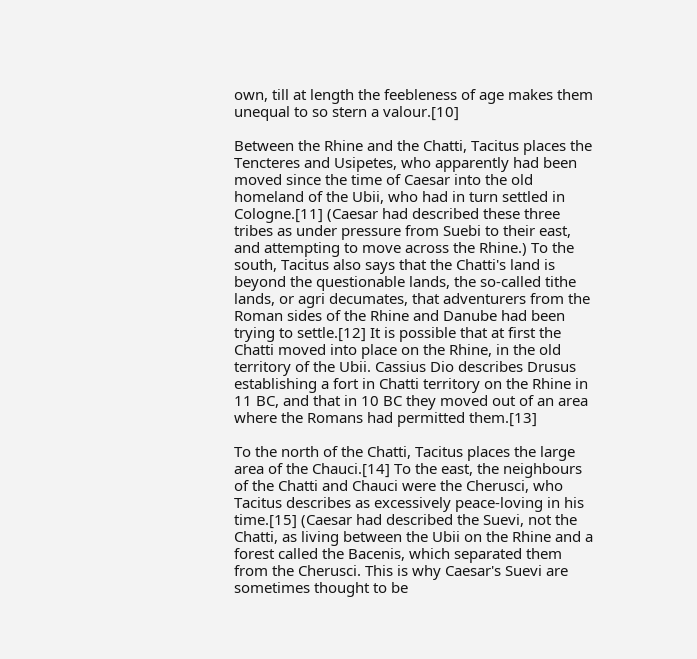own, till at length the feebleness of age makes them unequal to so stern a valour.[10]

Between the Rhine and the Chatti, Tacitus places the Tencteres and Usipetes, who apparently had been moved since the time of Caesar into the old homeland of the Ubii, who had in turn settled in Cologne.[11] (Caesar had described these three tribes as under pressure from Suebi to their east, and attempting to move across the Rhine.) To the south, Tacitus also says that the Chatti's land is beyond the questionable lands, the so-called tithe lands, or agri decumates, that adventurers from the Roman sides of the Rhine and Danube had been trying to settle.[12] It is possible that at first the Chatti moved into place on the Rhine, in the old territory of the Ubii. Cassius Dio describes Drusus establishing a fort in Chatti territory on the Rhine in 11 BC, and that in 10 BC they moved out of an area where the Romans had permitted them.[13]

To the north of the Chatti, Tacitus places the large area of the Chauci.[14] To the east, the neighbours of the Chatti and Chauci were the Cherusci, who Tacitus describes as excessively peace-loving in his time.[15] (Caesar had described the Suevi, not the Chatti, as living between the Ubii on the Rhine and a forest called the Bacenis, which separated them from the Cherusci. This is why Caesar's Suevi are sometimes thought to be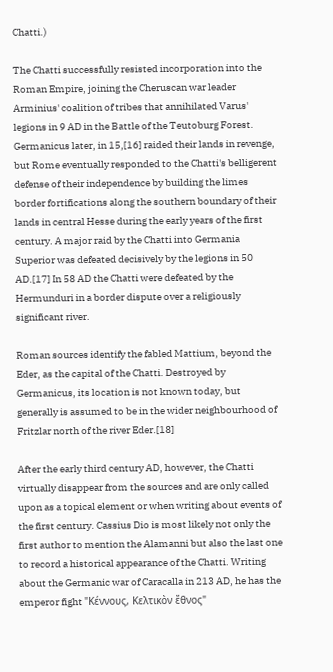Chatti.)

The Chatti successfully resisted incorporation into the Roman Empire, joining the Cheruscan war leader Arminius' coalition of tribes that annihilated Varus' legions in 9 AD in the Battle of the Teutoburg Forest. Germanicus later, in 15,[16] raided their lands in revenge, but Rome eventually responded to the Chatti's belligerent defense of their independence by building the limes border fortifications along the southern boundary of their lands in central Hesse during the early years of the first century. A major raid by the Chatti into Germania Superior was defeated decisively by the legions in 50 AD.[17] In 58 AD the Chatti were defeated by the Hermunduri in a border dispute over a religiously significant river.

Roman sources identify the fabled Mattium, beyond the Eder, as the capital of the Chatti. Destroyed by Germanicus, its location is not known today, but generally is assumed to be in the wider neighbourhood of Fritzlar north of the river Eder.[18]

After the early third century AD, however, the Chatti virtually disappear from the sources and are only called upon as a topical element or when writing about events of the first century. Cassius Dio is most likely not only the first author to mention the Alamanni but also the last one to record a historical appearance of the Chatti. Writing about the Germanic war of Caracalla in 213 AD, he has the emperor fight "Κέννους, Kελτικòν ἔθνος"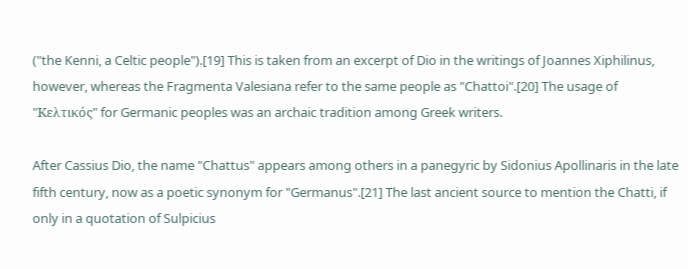("the Kenni, a Celtic people").[19] This is taken from an excerpt of Dio in the writings of Joannes Xiphilinus, however, whereas the Fragmenta Valesiana refer to the same people as "Chattoi".[20] The usage of "Kελτικός" for Germanic peoples was an archaic tradition among Greek writers.

After Cassius Dio, the name "Chattus" appears among others in a panegyric by Sidonius Apollinaris in the late fifth century, now as a poetic synonym for "Germanus".[21] The last ancient source to mention the Chatti, if only in a quotation of Sulpicius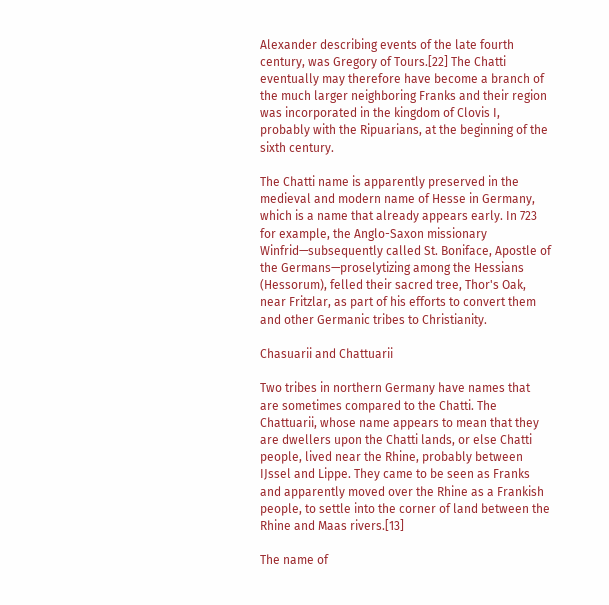Alexander describing events of the late fourth century, was Gregory of Tours.[22] The Chatti eventually may therefore have become a branch of the much larger neighboring Franks and their region was incorporated in the kingdom of Clovis I, probably with the Ripuarians, at the beginning of the sixth century.

The Chatti name is apparently preserved in the medieval and modern name of Hesse in Germany, which is a name that already appears early. In 723 for example, the Anglo-Saxon missionary Winfrid—subsequently called St. Boniface, Apostle of the Germans—proselytizing among the Hessians (Hessorum), felled their sacred tree, Thor's Oak, near Fritzlar, as part of his efforts to convert them and other Germanic tribes to Christianity.

Chasuarii and Chattuarii

Two tribes in northern Germany have names that are sometimes compared to the Chatti. The Chattuarii, whose name appears to mean that they are dwellers upon the Chatti lands, or else Chatti people, lived near the Rhine, probably between IJssel and Lippe. They came to be seen as Franks and apparently moved over the Rhine as a Frankish people, to settle into the corner of land between the Rhine and Maas rivers.[13]

The name of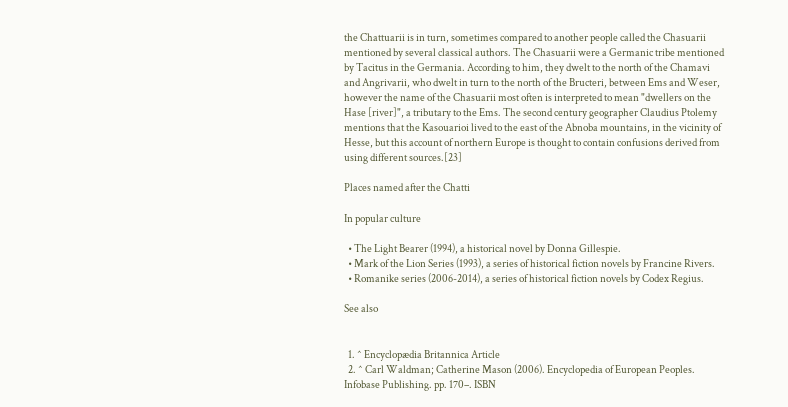the Chattuarii is in turn, sometimes compared to another people called the Chasuarii mentioned by several classical authors. The Chasuarii were a Germanic tribe mentioned by Tacitus in the Germania. According to him, they dwelt to the north of the Chamavi and Angrivarii, who dwelt in turn to the north of the Bructeri, between Ems and Weser, however the name of the Chasuarii most often is interpreted to mean "dwellers on the Hase [river]", a tributary to the Ems. The second century geographer Claudius Ptolemy mentions that the Kasouarioi lived to the east of the Abnoba mountains, in the vicinity of Hesse, but this account of northern Europe is thought to contain confusions derived from using different sources.[23]

Places named after the Chatti

In popular culture

  • The Light Bearer (1994), a historical novel by Donna Gillespie.
  • Mark of the Lion Series (1993), a series of historical fiction novels by Francine Rivers.
  • Romanike series (2006-2014), a series of historical fiction novels by Codex Regius.

See also


  1. ^ Encyclopædia Britannica Article
  2. ^ Carl Waldman; Catherine Mason (2006). Encyclopedia of European Peoples. Infobase Publishing. pp. 170–. ISBN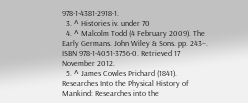978-1-4381-2918-1.
  3. ^ Histories iv. under 70
  4. ^ Malcolm Todd (4 February 2009). The Early Germans. John Wiley & Sons. pp. 243–. ISBN 978-1-4051-3756-0. Retrieved 17 November 2012.
  5. ^ James Cowles Prichard (1841). Researches Into the Physical History of Mankind: Researches into the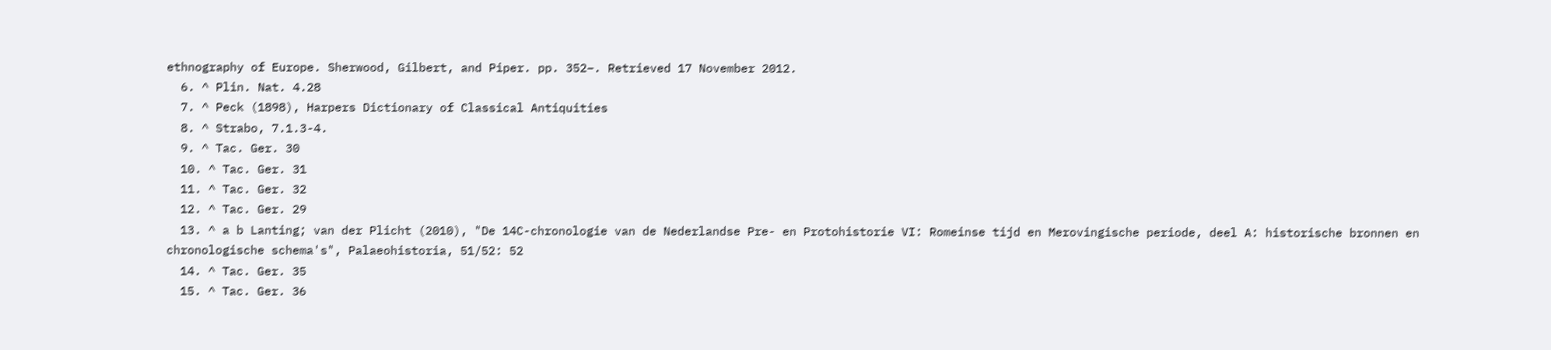ethnography of Europe. Sherwood, Gilbert, and Piper. pp. 352–. Retrieved 17 November 2012.
  6. ^ Plin. Nat. 4.28
  7. ^ Peck (1898), Harpers Dictionary of Classical Antiquities
  8. ^ Strabo, 7.1.3-4.
  9. ^ Tac. Ger. 30
  10. ^ Tac. Ger. 31
  11. ^ Tac. Ger. 32
  12. ^ Tac. Ger. 29
  13. ^ a b Lanting; van der Plicht (2010), "De 14C-chronologie van de Nederlandse Pre- en Protohistorie VI: Romeinse tijd en Merovingische periode, deel A: historische bronnen en chronologische schema's", Palaeohistoria, 51/52: 52
  14. ^ Tac. Ger. 35
  15. ^ Tac. Ger. 36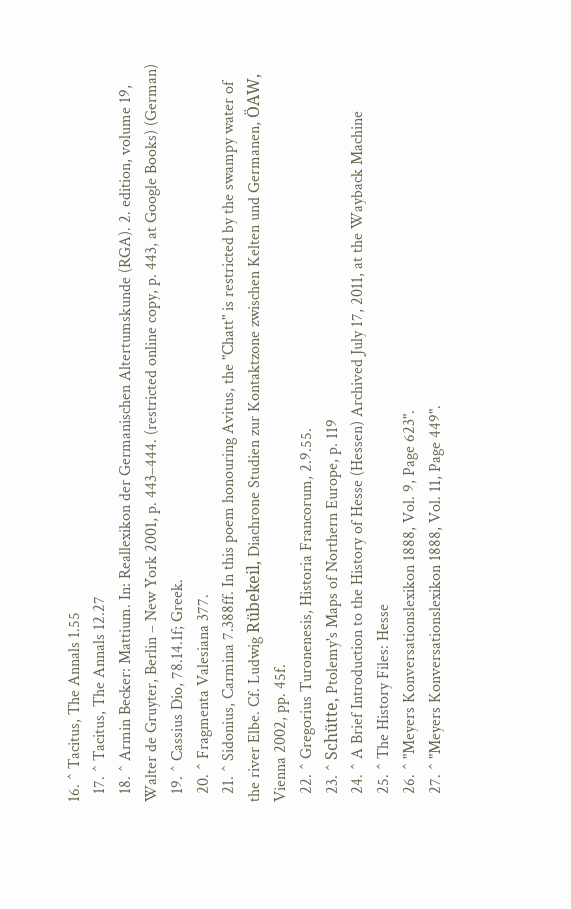16. ^ Tacitus, The Annals 1.55
  17. ^ Tacitus, The Annals 12.27
  18. ^ Armin Becker: Mattium. In: Reallexikon der Germanischen Altertumskunde (RGA). 2. edition, volume 19, Walter de Gruyter, Berlin – New York 2001, p. 443–444. (restricted online copy, p. 443, at Google Books) (German)
  19. ^ Cassius Dio, 78.14.1f; Greek.
  20. ^ Fragmenta Valesiana 377.
  21. ^ Sidonius, Carmina 7.388ff. In this poem honouring Avitus, the "Chatt" is restricted by the swampy water of the river Elbe. Cf. Ludwig Rübekeil, Diachrone Studien zur Kontaktzone zwischen Kelten und Germanen, ÖAW, Vienna 2002, pp. 45f.
  22. ^ Gregorius Turonenesis, Historia Francorum, 2.9.55.
  23. ^ Schütte, Ptolemy's Maps of Northern Europe, p. 119
  24. ^ A Brief Introduction to the History of Hesse (Hessen) Archived July 17, 2011, at the Wayback Machine
  25. ^ The History Files: Hesse
  26. ^ "Meyers Konversationslexikon 1888, Vol. 9, Page 623".
  27. ^ "Meyers Konversationslexikon 1888, Vol. 11, Page 449".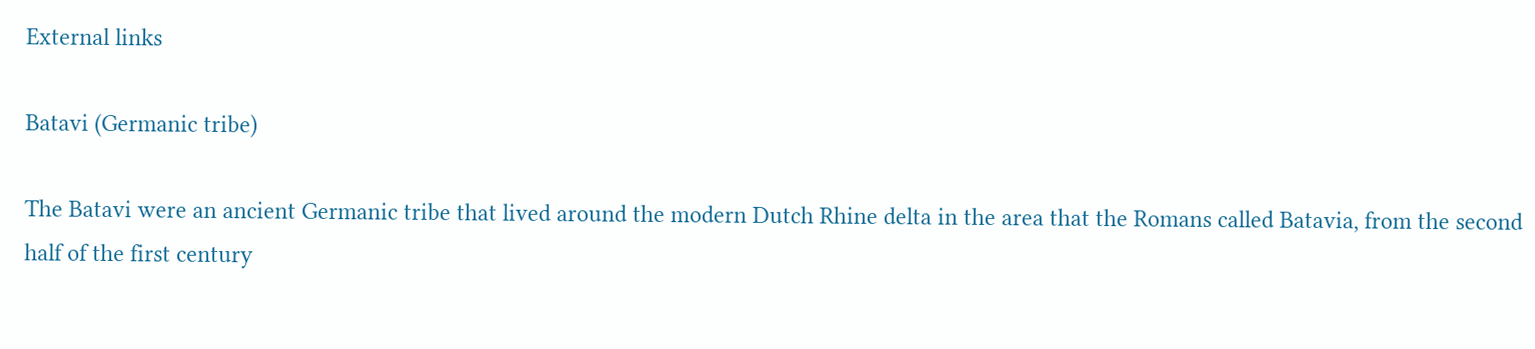External links

Batavi (Germanic tribe)

The Batavi were an ancient Germanic tribe that lived around the modern Dutch Rhine delta in the area that the Romans called Batavia, from the second half of the first century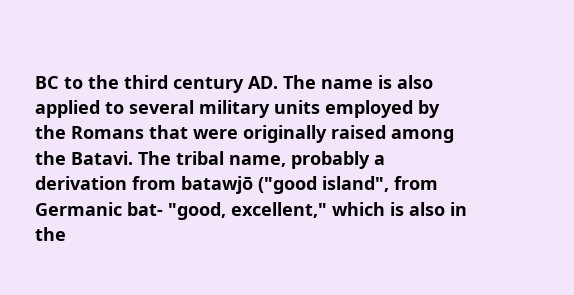BC to the third century AD. The name is also applied to several military units employed by the Romans that were originally raised among the Batavi. The tribal name, probably a derivation from batawjō ("good island", from Germanic bat- "good, excellent," which is also in the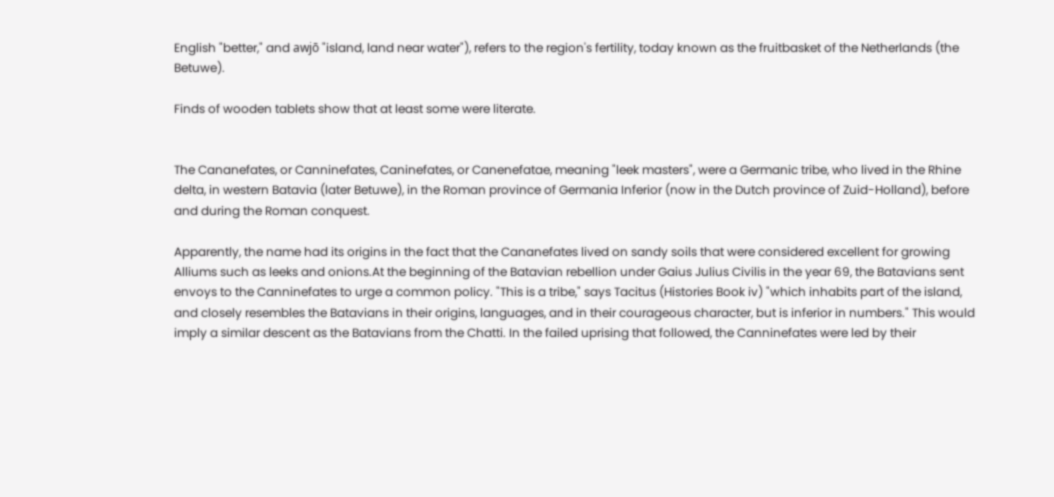English "better," and awjō "island, land near water"), refers to the region's fertility, today known as the fruitbasket of the Netherlands (the Betuwe).

Finds of wooden tablets show that at least some were literate.


The Cananefates, or Canninefates, Caninefates, or Canenefatae, meaning "leek masters", were a Germanic tribe, who lived in the Rhine delta, in western Batavia (later Betuwe), in the Roman province of Germania Inferior (now in the Dutch province of Zuid-Holland), before and during the Roman conquest.

Apparently, the name had its origins in the fact that the Cananefates lived on sandy soils that were considered excellent for growing Alliums such as leeks and onions.At the beginning of the Batavian rebellion under Gaius Julius Civilis in the year 69, the Batavians sent envoys to the Canninefates to urge a common policy. "This is a tribe," says Tacitus (Histories Book iv) "which inhabits part of the island, and closely resembles the Batavians in their origins, languages, and in their courageous character, but is inferior in numbers." This would imply a similar descent as the Batavians from the Chatti. In the failed uprising that followed, the Canninefates were led by their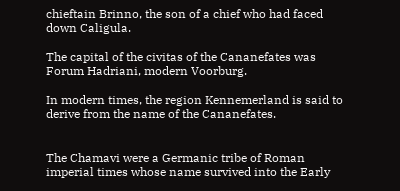chieftain Brinno, the son of a chief who had faced down Caligula.

The capital of the civitas of the Cananefates was Forum Hadriani, modern Voorburg.

In modern times, the region Kennemerland is said to derive from the name of the Cananefates.


The Chamavi were a Germanic tribe of Roman imperial times whose name survived into the Early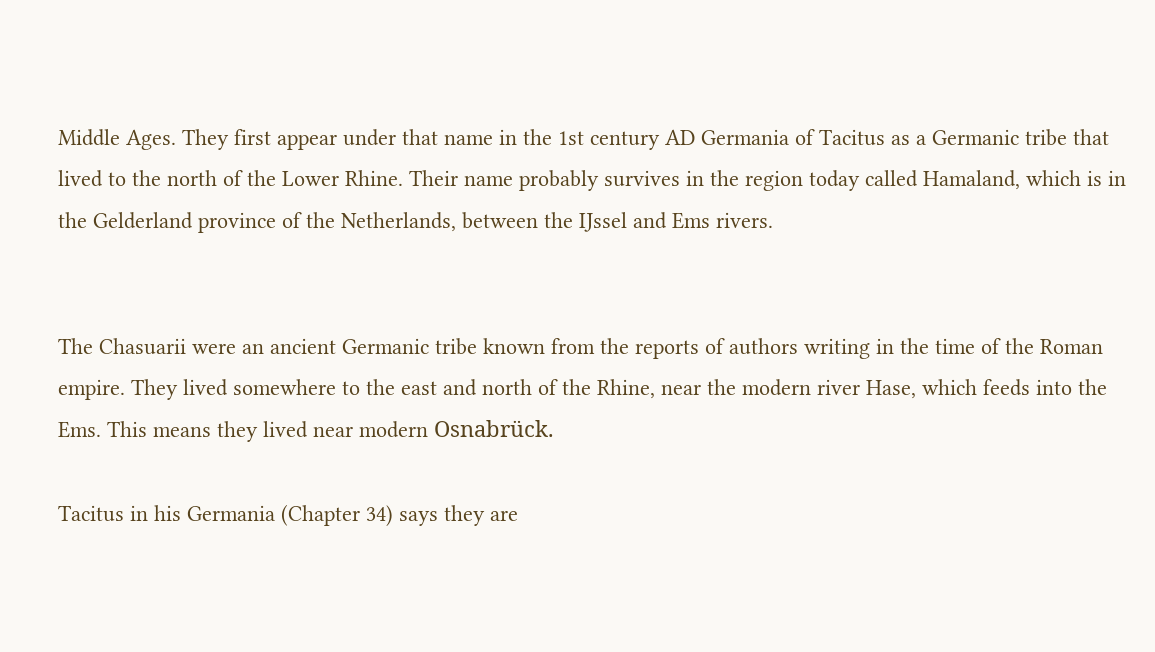Middle Ages. They first appear under that name in the 1st century AD Germania of Tacitus as a Germanic tribe that lived to the north of the Lower Rhine. Their name probably survives in the region today called Hamaland, which is in the Gelderland province of the Netherlands, between the IJssel and Ems rivers.


The Chasuarii were an ancient Germanic tribe known from the reports of authors writing in the time of the Roman empire. They lived somewhere to the east and north of the Rhine, near the modern river Hase, which feeds into the Ems. This means they lived near modern Osnabrück.

Tacitus in his Germania (Chapter 34) says they are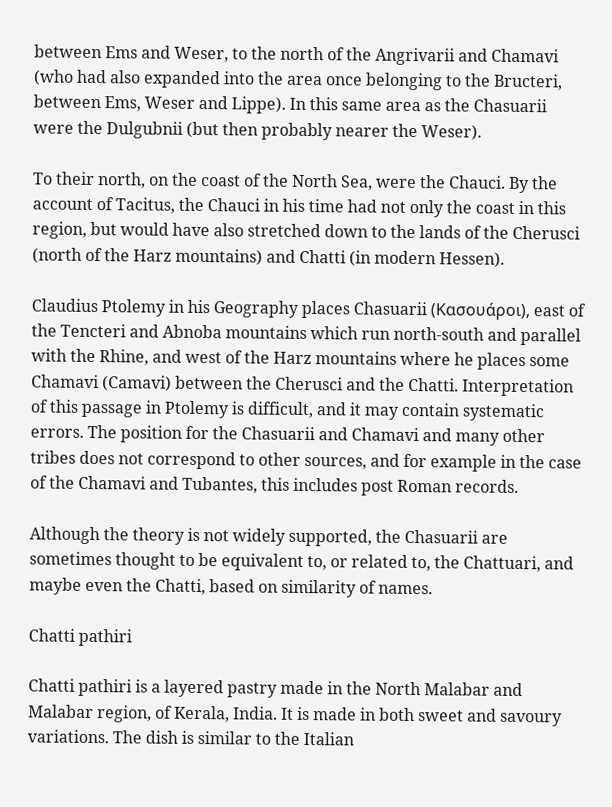between Ems and Weser, to the north of the Angrivarii and Chamavi (who had also expanded into the area once belonging to the Bructeri, between Ems, Weser and Lippe). In this same area as the Chasuarii were the Dulgubnii (but then probably nearer the Weser).

To their north, on the coast of the North Sea, were the Chauci. By the account of Tacitus, the Chauci in his time had not only the coast in this region, but would have also stretched down to the lands of the Cherusci (north of the Harz mountains) and Chatti (in modern Hessen).

Claudius Ptolemy in his Geography places Chasuarii (Κασουάροι), east of the Tencteri and Abnoba mountains which run north-south and parallel with the Rhine, and west of the Harz mountains where he places some Chamavi (Camavi) between the Cherusci and the Chatti. Interpretation of this passage in Ptolemy is difficult, and it may contain systematic errors. The position for the Chasuarii and Chamavi and many other tribes does not correspond to other sources, and for example in the case of the Chamavi and Tubantes, this includes post Roman records.

Although the theory is not widely supported, the Chasuarii are sometimes thought to be equivalent to, or related to, the Chattuari, and maybe even the Chatti, based on similarity of names.

Chatti pathiri

Chatti pathiri is a layered pastry made in the North Malabar and Malabar region, of Kerala, India. It is made in both sweet and savoury variations. The dish is similar to the Italian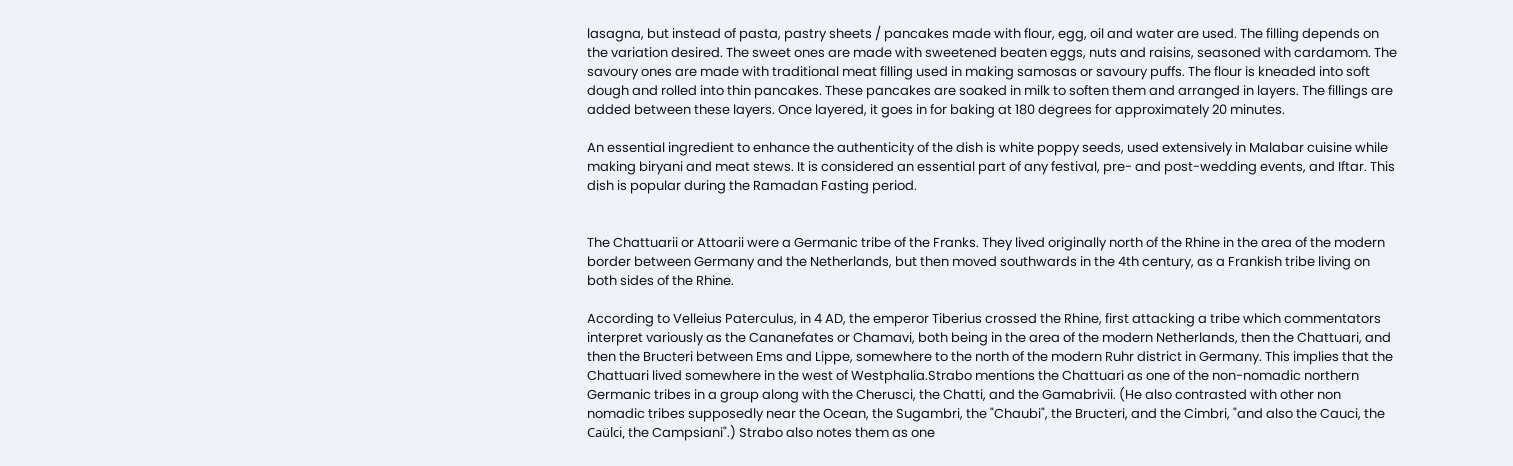lasagna, but instead of pasta, pastry sheets / pancakes made with flour, egg, oil and water are used. The filling depends on the variation desired. The sweet ones are made with sweetened beaten eggs, nuts and raisins, seasoned with cardamom. The savoury ones are made with traditional meat filling used in making samosas or savoury puffs. The flour is kneaded into soft dough and rolled into thin pancakes. These pancakes are soaked in milk to soften them and arranged in layers. The fillings are added between these layers. Once layered, it goes in for baking at 180 degrees for approximately 20 minutes.

An essential ingredient to enhance the authenticity of the dish is white poppy seeds, used extensively in Malabar cuisine while making biryani and meat stews. It is considered an essential part of any festival, pre- and post-wedding events, and Iftar. This dish is popular during the Ramadan Fasting period.


The Chattuarii or Attoarii were a Germanic tribe of the Franks. They lived originally north of the Rhine in the area of the modern border between Germany and the Netherlands, but then moved southwards in the 4th century, as a Frankish tribe living on both sides of the Rhine.

According to Velleius Paterculus, in 4 AD, the emperor Tiberius crossed the Rhine, first attacking a tribe which commentators interpret variously as the Cananefates or Chamavi, both being in the area of the modern Netherlands, then the Chattuari, and then the Bructeri between Ems and Lippe, somewhere to the north of the modern Ruhr district in Germany. This implies that the Chattuari lived somewhere in the west of Westphalia.Strabo mentions the Chattuari as one of the non-nomadic northern Germanic tribes in a group along with the Cherusci, the Chatti, and the Gamabrivii. (He also contrasted with other non nomadic tribes supposedly near the Ocean, the Sugambri, the "Chaubi", the Bructeri, and the Cimbri, "and also the Cauci, the Caülci, the Campsiani".) Strabo also notes them as one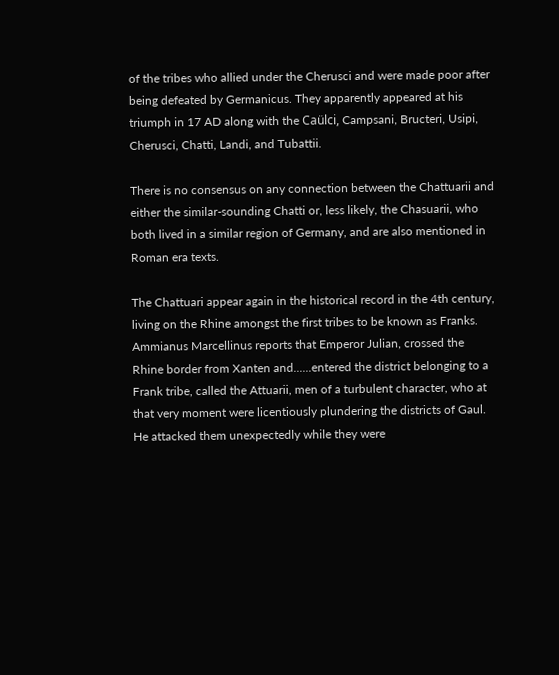of the tribes who allied under the Cherusci and were made poor after being defeated by Germanicus. They apparently appeared at his triumph in 17 AD along with the Caülci, Campsani, Bructeri, Usipi, Cherusci, Chatti, Landi, and Tubattii.

There is no consensus on any connection between the Chattuarii and either the similar-sounding Chatti or, less likely, the Chasuarii, who both lived in a similar region of Germany, and are also mentioned in Roman era texts.

The Chattuari appear again in the historical record in the 4th century, living on the Rhine amongst the first tribes to be known as Franks. Ammianus Marcellinus reports that Emperor Julian, crossed the Rhine border from Xanten and......entered the district belonging to a Frank tribe, called the Attuarii, men of a turbulent character, who at that very moment were licentiously plundering the districts of Gaul. He attacked them unexpectedly while they were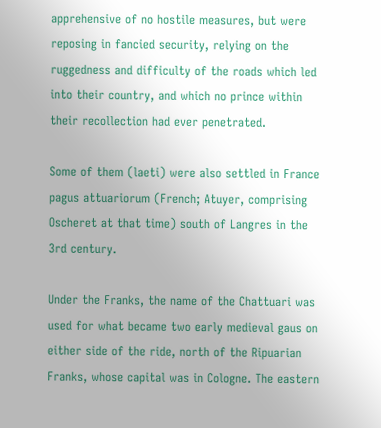apprehensive of no hostile measures, but were reposing in fancied security, relying on the ruggedness and difficulty of the roads which led into their country, and which no prince within their recollection had ever penetrated.

Some of them (laeti) were also settled in France pagus attuariorum (French; Atuyer, comprising Oscheret at that time) south of Langres in the 3rd century.

Under the Franks, the name of the Chattuari was used for what became two early medieval gaus on either side of the ride, north of the Ripuarian Franks, whose capital was in Cologne. The eastern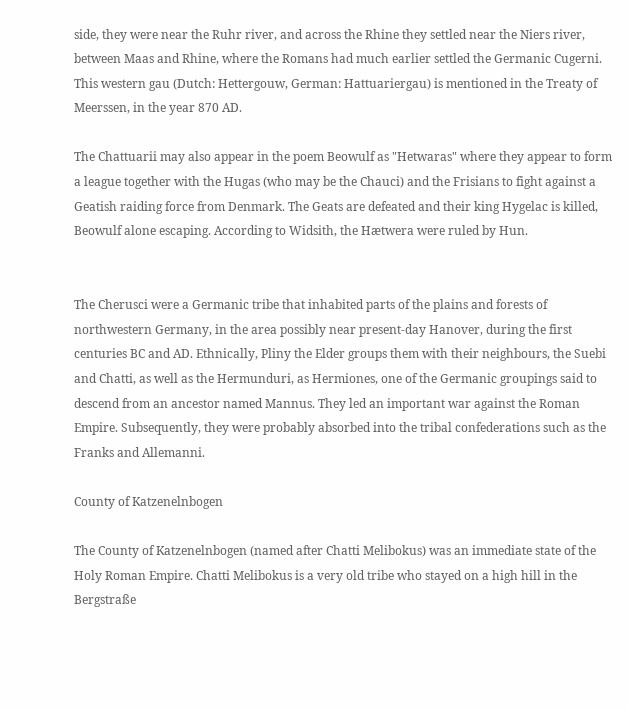side, they were near the Ruhr river, and across the Rhine they settled near the Niers river, between Maas and Rhine, where the Romans had much earlier settled the Germanic Cugerni. This western gau (Dutch: Hettergouw, German: Hattuariergau) is mentioned in the Treaty of Meerssen, in the year 870 AD.

The Chattuarii may also appear in the poem Beowulf as "Hetwaras" where they appear to form a league together with the Hugas (who may be the Chauci) and the Frisians to fight against a Geatish raiding force from Denmark. The Geats are defeated and their king Hygelac is killed, Beowulf alone escaping. According to Widsith, the Hætwera were ruled by Hun.


The Cherusci were a Germanic tribe that inhabited parts of the plains and forests of northwestern Germany, in the area possibly near present-day Hanover, during the first centuries BC and AD. Ethnically, Pliny the Elder groups them with their neighbours, the Suebi and Chatti, as well as the Hermunduri, as Hermiones, one of the Germanic groupings said to descend from an ancestor named Mannus. They led an important war against the Roman Empire. Subsequently, they were probably absorbed into the tribal confederations such as the Franks and Allemanni.

County of Katzenelnbogen

The County of Katzenelnbogen (named after Chatti Melibokus) was an immediate state of the Holy Roman Empire. Chatti Melibokus is a very old tribe who stayed on a high hill in the Bergstraße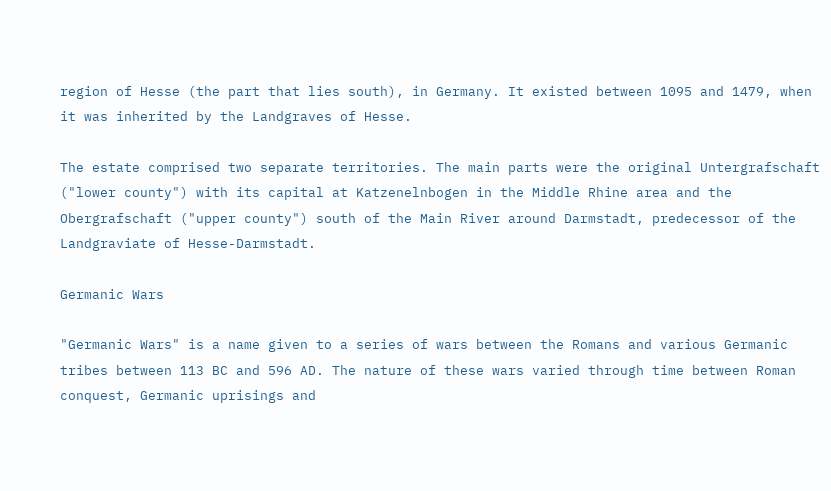region of Hesse (the part that lies south), in Germany. It existed between 1095 and 1479, when it was inherited by the Landgraves of Hesse.

The estate comprised two separate territories. The main parts were the original Untergrafschaft ("lower county") with its capital at Katzenelnbogen in the Middle Rhine area and the Obergrafschaft ("upper county") south of the Main River around Darmstadt, predecessor of the Landgraviate of Hesse-Darmstadt.

Germanic Wars

"Germanic Wars" is a name given to a series of wars between the Romans and various Germanic tribes between 113 BC and 596 AD. The nature of these wars varied through time between Roman conquest, Germanic uprisings and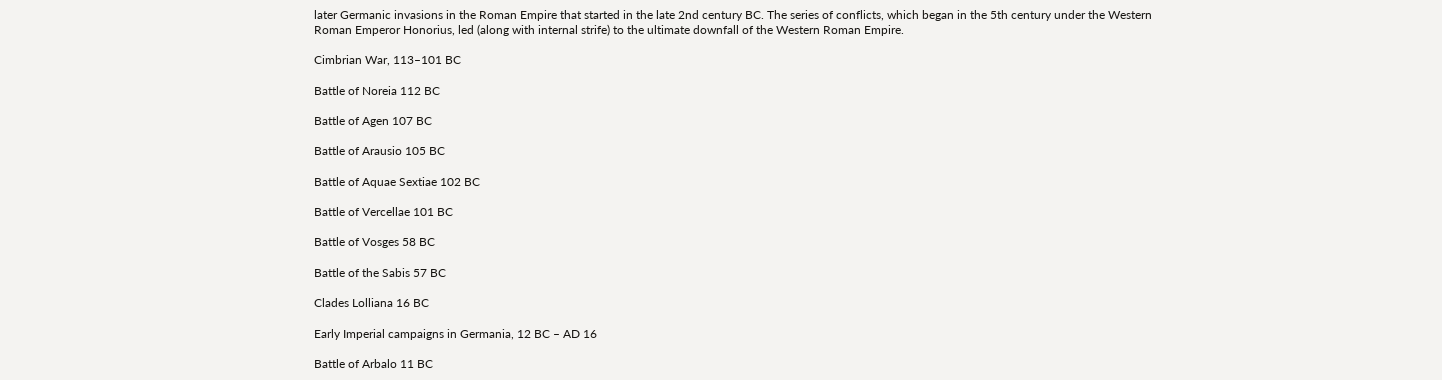later Germanic invasions in the Roman Empire that started in the late 2nd century BC. The series of conflicts, which began in the 5th century under the Western Roman Emperor Honorius, led (along with internal strife) to the ultimate downfall of the Western Roman Empire.

Cimbrian War, 113–101 BC

Battle of Noreia 112 BC

Battle of Agen 107 BC

Battle of Arausio 105 BC

Battle of Aquae Sextiae 102 BC

Battle of Vercellae 101 BC

Battle of Vosges 58 BC

Battle of the Sabis 57 BC

Clades Lolliana 16 BC

Early Imperial campaigns in Germania, 12 BC – AD 16

Battle of Arbalo 11 BC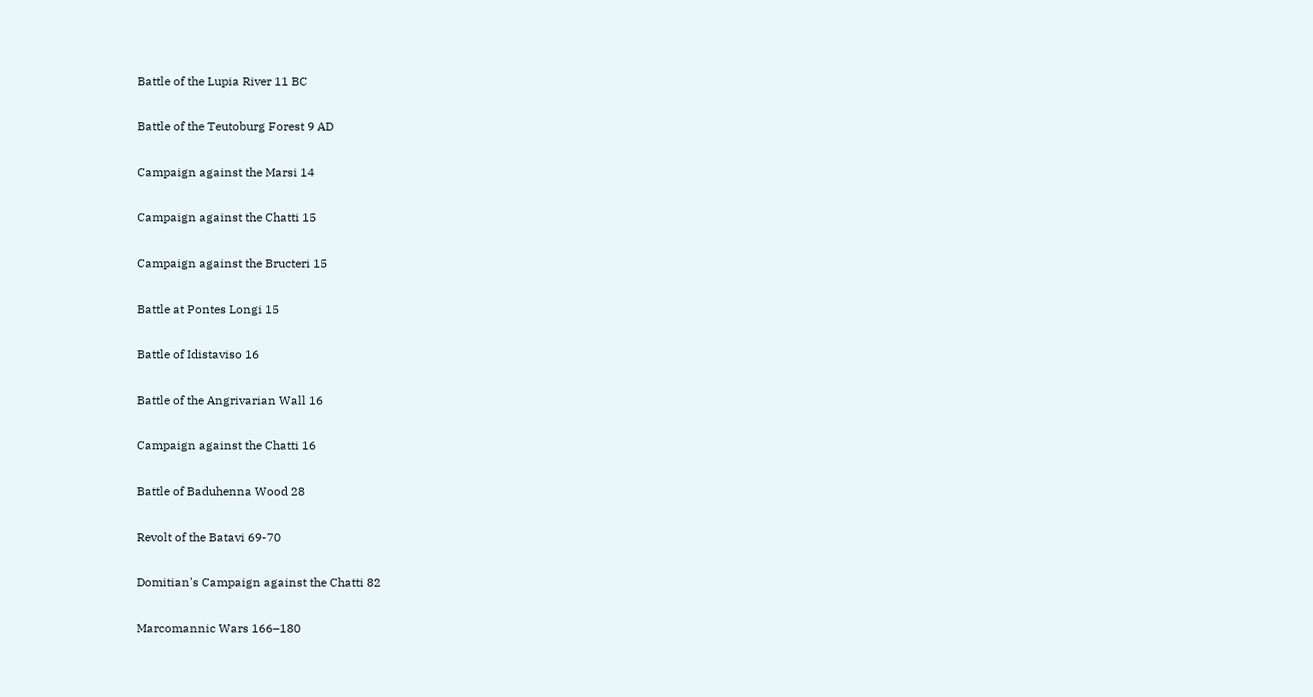Battle of the Lupia River 11 BC

Battle of the Teutoburg Forest 9 AD

Campaign against the Marsi 14

Campaign against the Chatti 15

Campaign against the Bructeri 15

Battle at Pontes Longi 15

Battle of Idistaviso 16

Battle of the Angrivarian Wall 16

Campaign against the Chatti 16

Battle of Baduhenna Wood 28

Revolt of the Batavi 69-70

Domitian's Campaign against the Chatti 82

Marcomannic Wars 166–180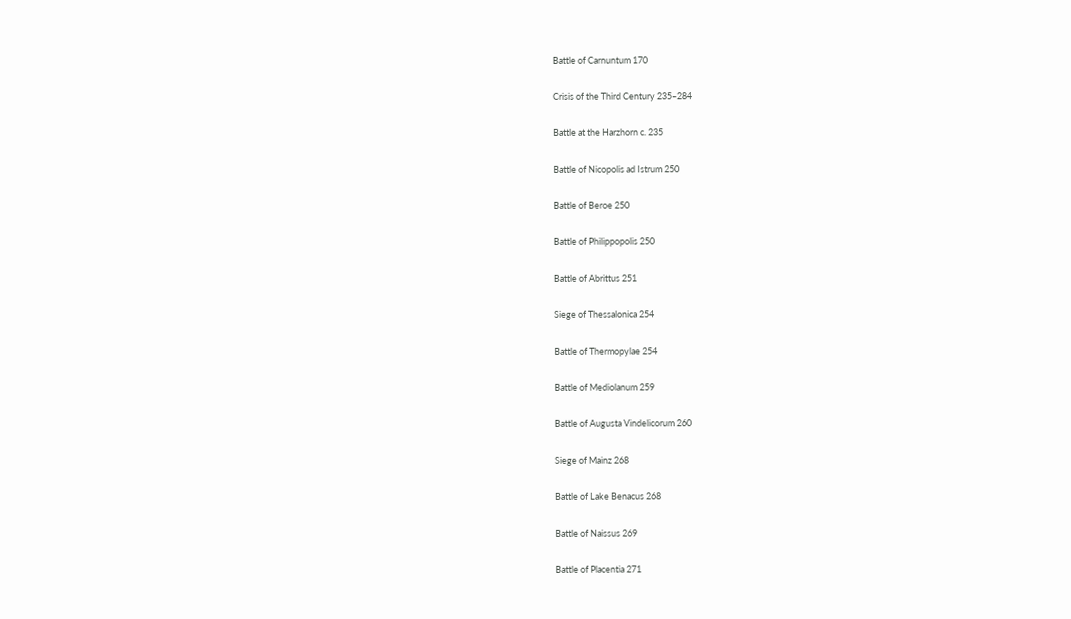Battle of Carnuntum 170

Crisis of the Third Century 235–284

Battle at the Harzhorn c. 235

Battle of Nicopolis ad Istrum 250

Battle of Beroe 250

Battle of Philippopolis 250

Battle of Abrittus 251

Siege of Thessalonica 254

Battle of Thermopylae 254

Battle of Mediolanum 259

Battle of Augusta Vindelicorum 260

Siege of Mainz 268

Battle of Lake Benacus 268

Battle of Naissus 269

Battle of Placentia 271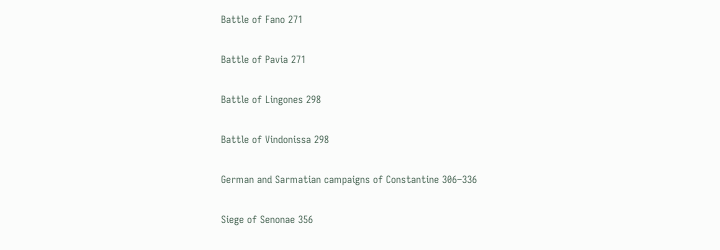Battle of Fano 271

Battle of Pavia 271

Battle of Lingones 298

Battle of Vindonissa 298

German and Sarmatian campaigns of Constantine 306–336

Siege of Senonae 356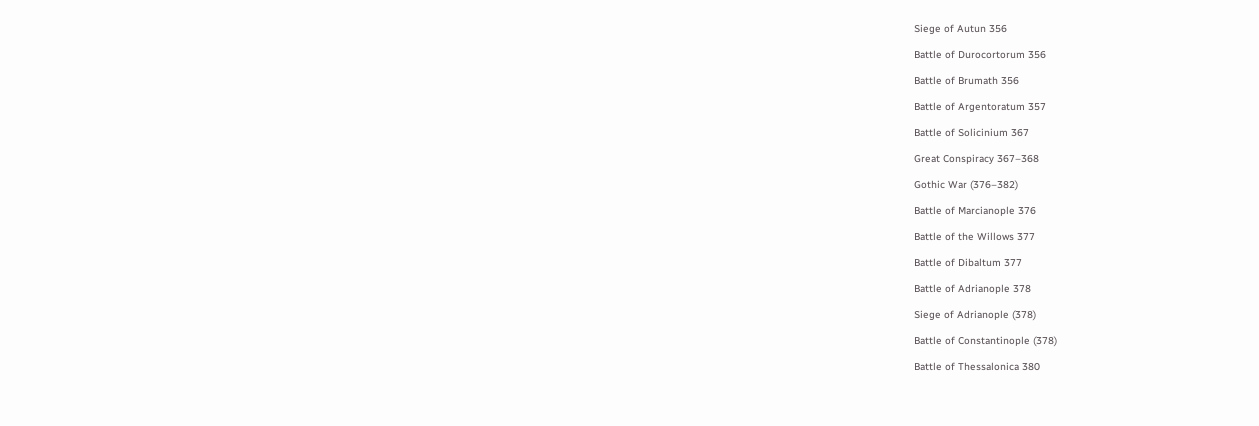Siege of Autun 356

Battle of Durocortorum 356

Battle of Brumath 356

Battle of Argentoratum 357

Battle of Solicinium 367

Great Conspiracy 367–368

Gothic War (376–382)

Battle of Marcianople 376

Battle of the Willows 377

Battle of Dibaltum 377

Battle of Adrianople 378

Siege of Adrianople (378)

Battle of Constantinople (378)

Battle of Thessalonica 380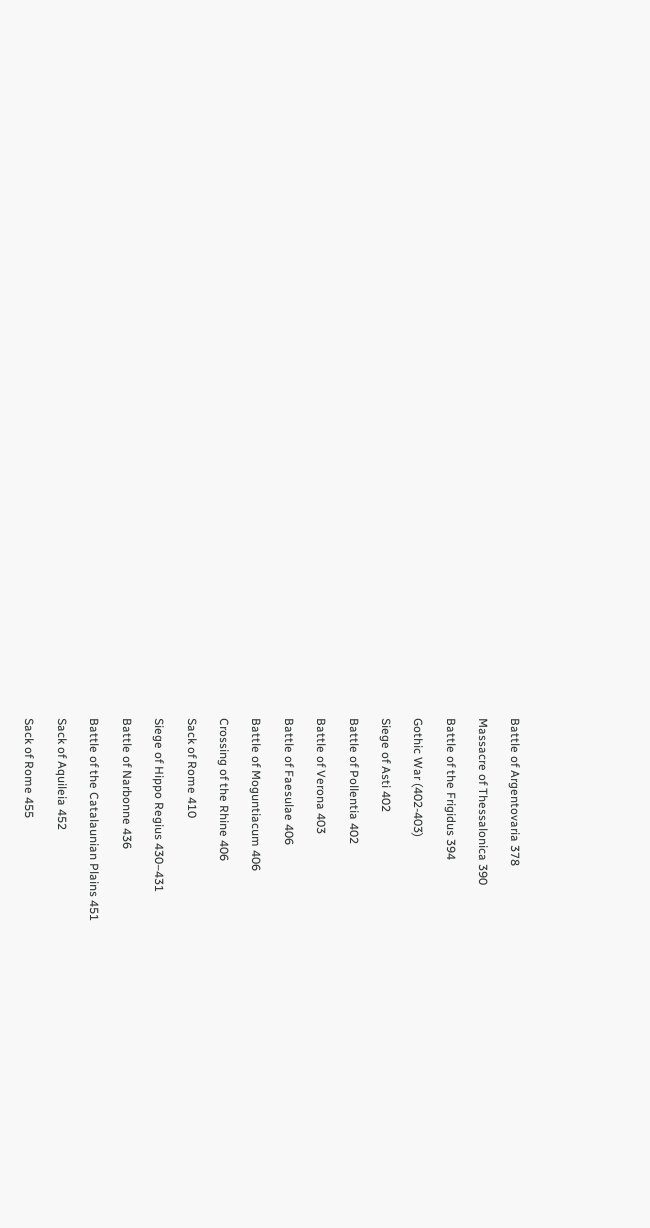Battle of Argentovaria 378

Massacre of Thessalonica 390

Battle of the Frigidus 394

Gothic War (402-403)

Siege of Asti 402

Battle of Pollentia 402

Battle of Verona 403

Battle of Faesulae 406

Battle of Moguntiacum 406

Crossing of the Rhine 406

Sack of Rome 410

Siege of Hippo Regius 430–431

Battle of Narbonne 436

Battle of the Catalaunian Plains 451

Sack of Aquileia 452

Sack of Rome 455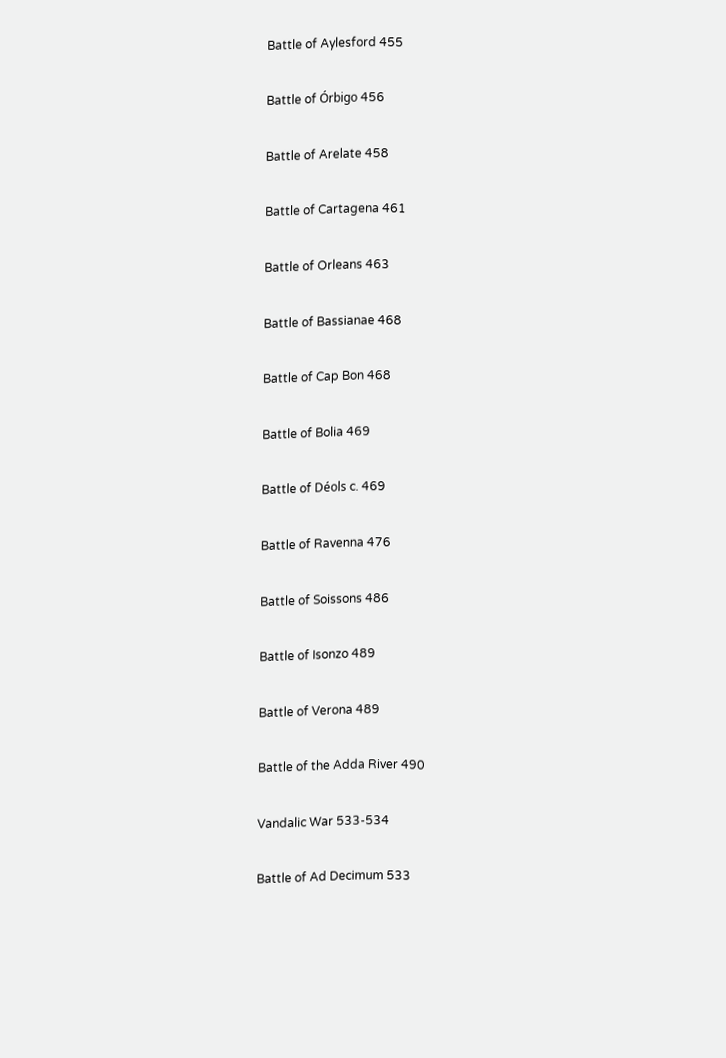Battle of Aylesford 455

Battle of Órbigo 456

Battle of Arelate 458

Battle of Cartagena 461

Battle of Orleans 463

Battle of Bassianae 468

Battle of Cap Bon 468

Battle of Bolia 469

Battle of Déols c. 469

Battle of Ravenna 476

Battle of Soissons 486

Battle of Isonzo 489

Battle of Verona 489

Battle of the Adda River 490

Vandalic War 533-534

Battle of Ad Decimum 533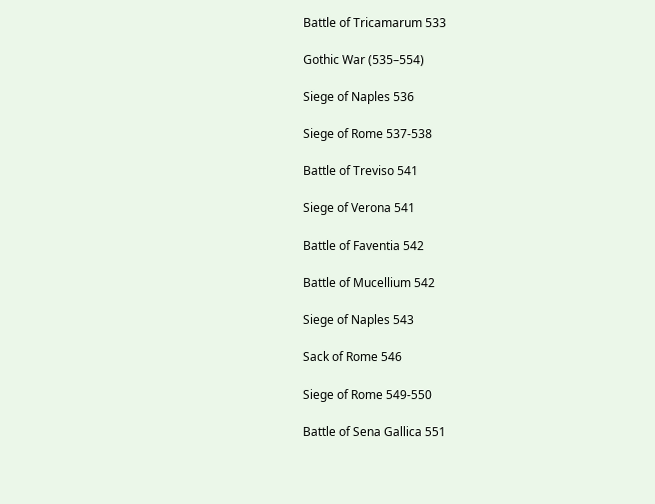Battle of Tricamarum 533

Gothic War (535–554)

Siege of Naples 536

Siege of Rome 537-538

Battle of Treviso 541

Siege of Verona 541

Battle of Faventia 542

Battle of Mucellium 542

Siege of Naples 543

Sack of Rome 546

Siege of Rome 549-550

Battle of Sena Gallica 551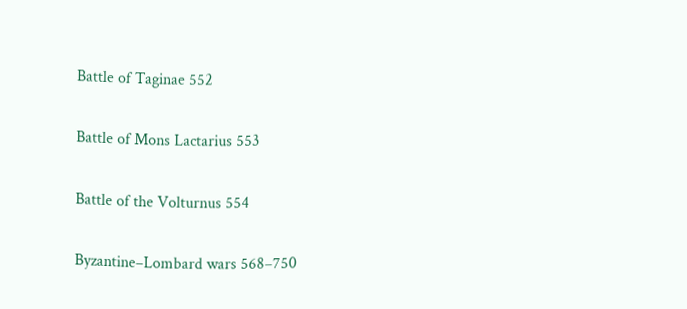Battle of Taginae 552

Battle of Mons Lactarius 553

Battle of the Volturnus 554

Byzantine–Lombard wars 568–750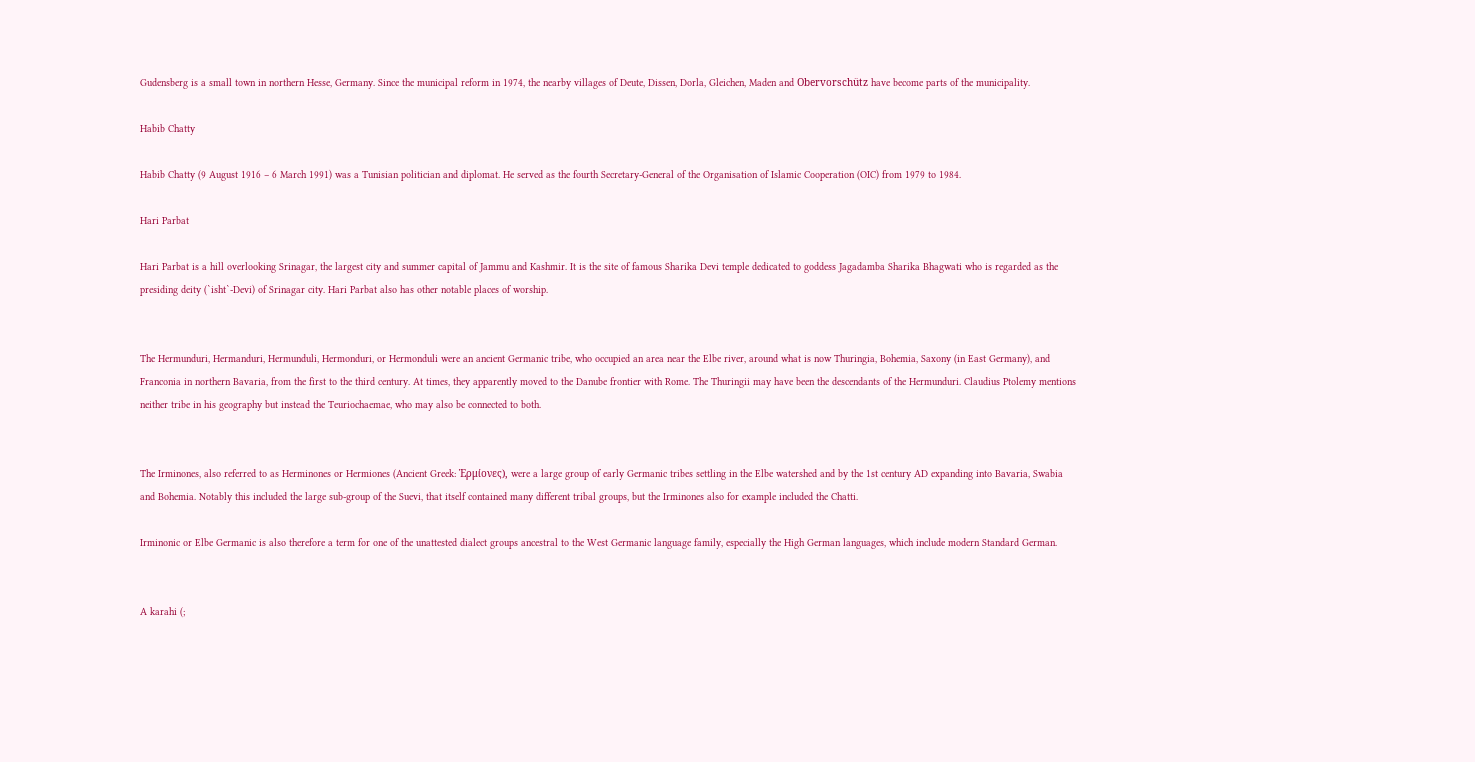Gudensberg is a small town in northern Hesse, Germany. Since the municipal reform in 1974, the nearby villages of Deute, Dissen, Dorla, Gleichen, Maden and Obervorschütz have become parts of the municipality.

Habib Chatty

Habib Chatty (9 August 1916 – 6 March 1991) was a Tunisian politician and diplomat. He served as the fourth Secretary-General of the Organisation of Islamic Cooperation (OIC) from 1979 to 1984.

Hari Parbat

Hari Parbat is a hill overlooking Srinagar, the largest city and summer capital of Jammu and Kashmir. It is the site of famous Sharika Devi temple dedicated to goddess Jagadamba Sharika Bhagwati who is regarded as the presiding deity (`isht`-Devi) of Srinagar city. Hari Parbat also has other notable places of worship.


The Hermunduri, Hermanduri, Hermunduli, Hermonduri, or Hermonduli were an ancient Germanic tribe, who occupied an area near the Elbe river, around what is now Thuringia, Bohemia, Saxony (in East Germany), and Franconia in northern Bavaria, from the first to the third century. At times, they apparently moved to the Danube frontier with Rome. The Thuringii may have been the descendants of the Hermunduri. Claudius Ptolemy mentions neither tribe in his geography but instead the Teuriochaemae, who may also be connected to both.


The Irminones, also referred to as Herminones or Hermiones (Ancient Greek: Ἑρμίονες), were a large group of early Germanic tribes settling in the Elbe watershed and by the 1st century AD expanding into Bavaria, Swabia and Bohemia. Notably this included the large sub-group of the Suevi, that itself contained many different tribal groups, but the Irminones also for example included the Chatti.

Irminonic or Elbe Germanic is also therefore a term for one of the unattested dialect groups ancestral to the West Germanic language family, especially the High German languages, which include modern Standard German.


A karahi (;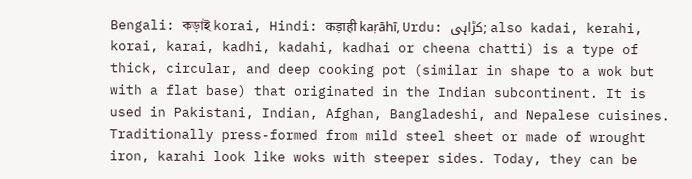Bengali: কড়াই korai, Hindi: कड़ाही kaṛāhī, Urdu: کڑاہی; also kadai, kerahi, korai, karai, kadhi, kadahi, kadhai or cheena chatti) is a type of thick, circular, and deep cooking pot (similar in shape to a wok but with a flat base) that originated in the Indian subcontinent. It is used in Pakistani, Indian, Afghan, Bangladeshi, and Nepalese cuisines. Traditionally press-formed from mild steel sheet or made of wrought iron, karahi look like woks with steeper sides. Today, they can be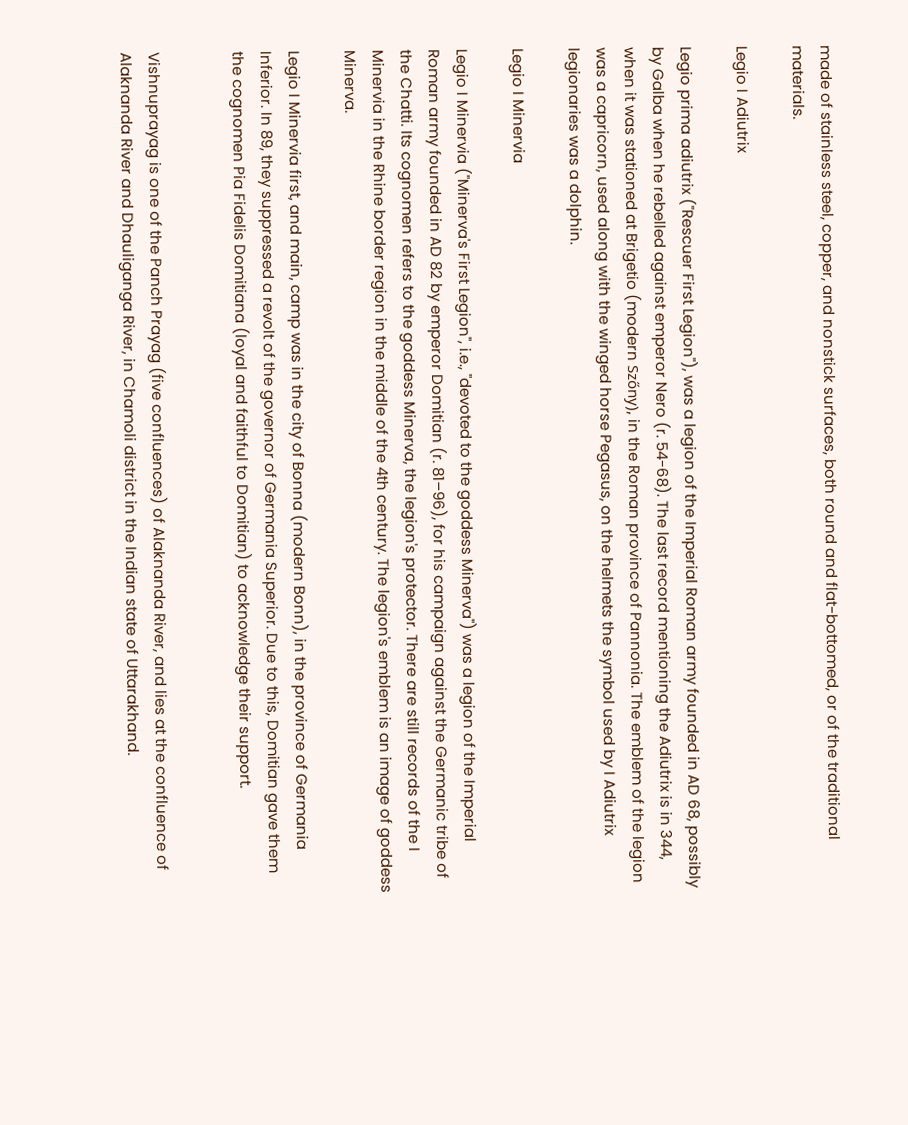made of stainless steel, copper, and nonstick surfaces, both round and flat-bottomed, or of the traditional materials.

Legio I Adiutrix

Legio prima adiutrix ("Rescuer First Legion"), was a legion of the Imperial Roman army founded in AD 68, possibly by Galba when he rebelled against emperor Nero (r. 54-68). The last record mentioning the Adiutrix is in 344, when it was stationed at Brigetio (modern Szőny), in the Roman province of Pannonia. The emblem of the legion was a capricorn, used along with the winged horse Pegasus, on the helmets the symbol used by I Adiutrix legionaries was a dolphin.

Legio I Minervia

Legio I Minervia ("Minerva's First Legion", i.e., "devoted to the goddess Minerva") was a legion of the Imperial Roman army founded in AD 82 by emperor Domitian (r. 81–96), for his campaign against the Germanic tribe of the Chatti. Its cognomen refers to the goddess Minerva, the legion's protector. There are still records of the I Minervia in the Rhine border region in the middle of the 4th century. The legion's emblem is an image of goddess Minerva.

Legio I Minervia first, and main, camp was in the city of Bonna (modern Bonn), in the province of Germania Inferior. In 89, they suppressed a revolt of the governor of Germania Superior. Due to this, Domitian gave them the cognomen Pia Fidelis Domitiana (loyal and faithful to Domitian) to acknowledge their support.


Vishnuprayag is one of the Panch Prayag (five confluences) of Alaknanda River, and lies at the confluence of Alaknanda River and Dhauliganga River, in Chamoli district in the Indian state of Uttarakhand.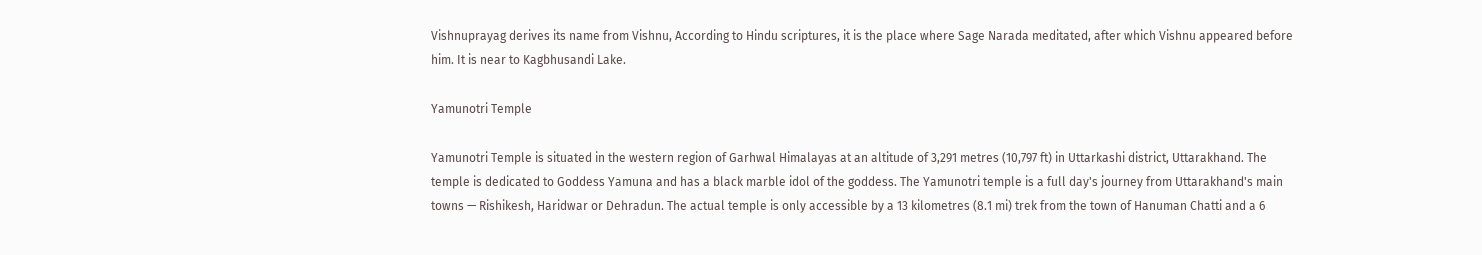Vishnuprayag derives its name from Vishnu, According to Hindu scriptures, it is the place where Sage Narada meditated, after which Vishnu appeared before him. It is near to Kagbhusandi Lake.

Yamunotri Temple

Yamunotri Temple is situated in the western region of Garhwal Himalayas at an altitude of 3,291 metres (10,797 ft) in Uttarkashi district, Uttarakhand. The temple is dedicated to Goddess Yamuna and has a black marble idol of the goddess. The Yamunotri temple is a full day's journey from Uttarakhand's main towns — Rishikesh, Haridwar or Dehradun. The actual temple is only accessible by a 13 kilometres (8.1 mi) trek from the town of Hanuman Chatti and a 6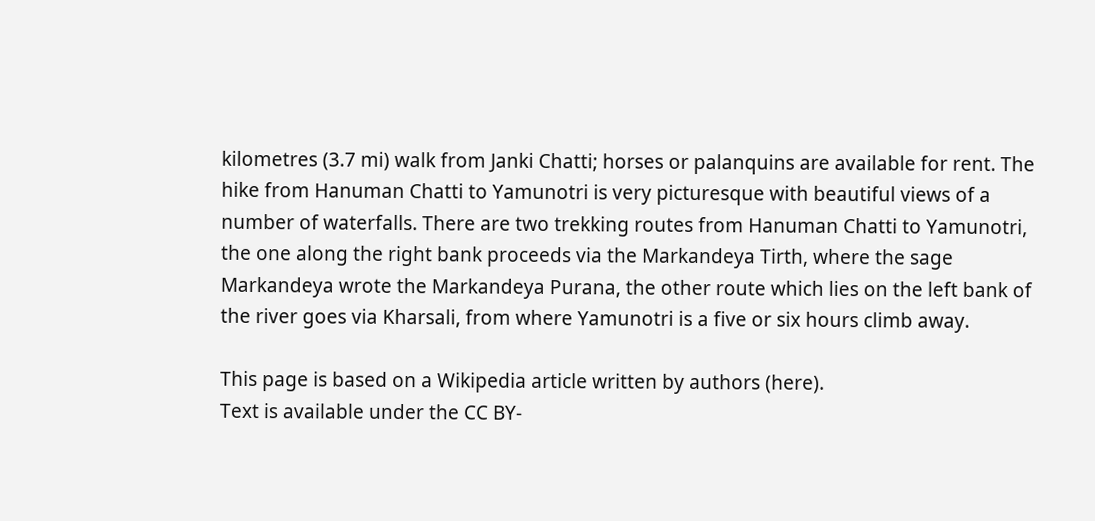kilometres (3.7 mi) walk from Janki Chatti; horses or palanquins are available for rent. The hike from Hanuman Chatti to Yamunotri is very picturesque with beautiful views of a number of waterfalls. There are two trekking routes from Hanuman Chatti to Yamunotri, the one along the right bank proceeds via the Markandeya Tirth, where the sage Markandeya wrote the Markandeya Purana, the other route which lies on the left bank of the river goes via Kharsali, from where Yamunotri is a five or six hours climb away.

This page is based on a Wikipedia article written by authors (here).
Text is available under the CC BY-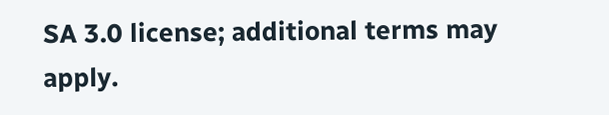SA 3.0 license; additional terms may apply.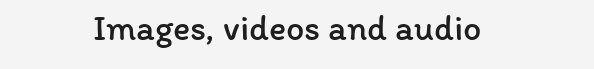Images, videos and audio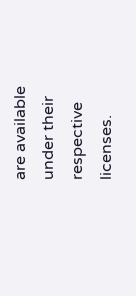are available under their respective licenses.